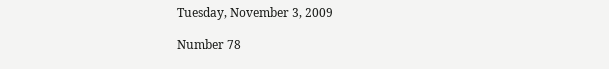Tuesday, November 3, 2009

Number 78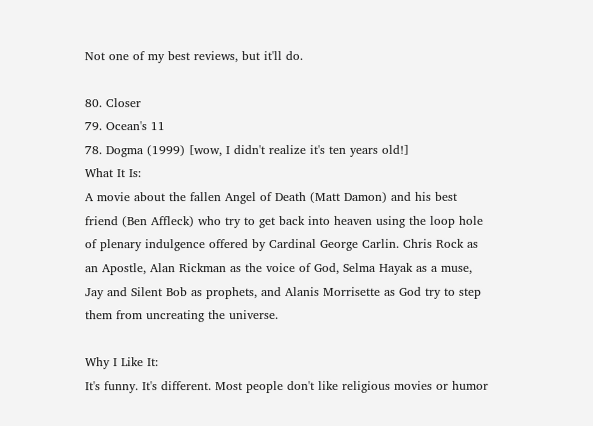Not one of my best reviews, but it'll do.

80. Closer
79. Ocean's 11
78. Dogma (1999) [wow, I didn't realize it's ten years old!]
What It Is:
A movie about the fallen Angel of Death (Matt Damon) and his best friend (Ben Affleck) who try to get back into heaven using the loop hole of plenary indulgence offered by Cardinal George Carlin. Chris Rock as an Apostle, Alan Rickman as the voice of God, Selma Hayak as a muse, Jay and Silent Bob as prophets, and Alanis Morrisette as God try to step them from uncreating the universe.

Why I Like It:
It's funny. It's different. Most people don't like religious movies or humor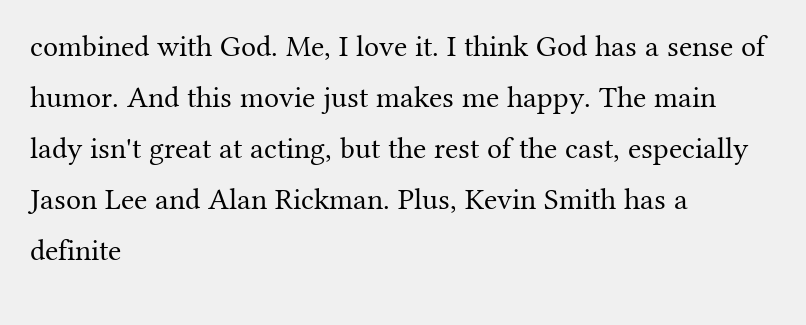combined with God. Me, I love it. I think God has a sense of humor. And this movie just makes me happy. The main lady isn't great at acting, but the rest of the cast, especially Jason Lee and Alan Rickman. Plus, Kevin Smith has a definite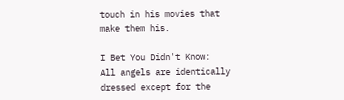touch in his movies that make them his.

I Bet You Didn't Know:
All angels are identically dressed except for the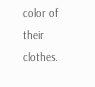color of their clothes.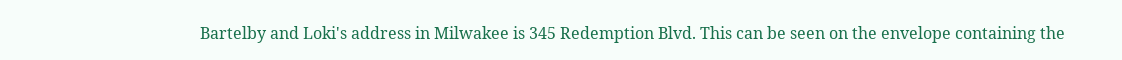Bartelby and Loki's address in Milwakee is 345 Redemption Blvd. This can be seen on the envelope containing the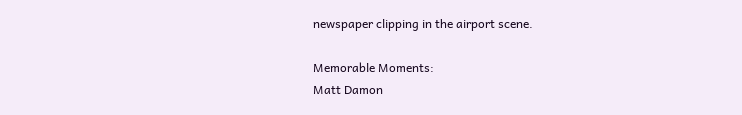newspaper clipping in the airport scene.

Memorable Moments:
Matt Damon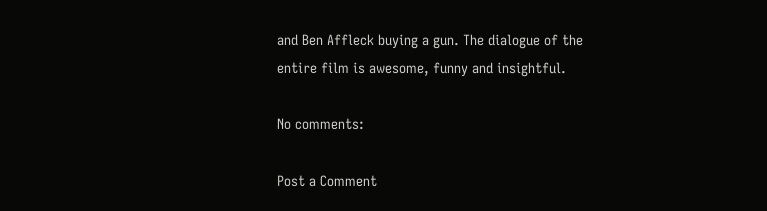and Ben Affleck buying a gun. The dialogue of the entire film is awesome, funny and insightful.

No comments:

Post a Comment